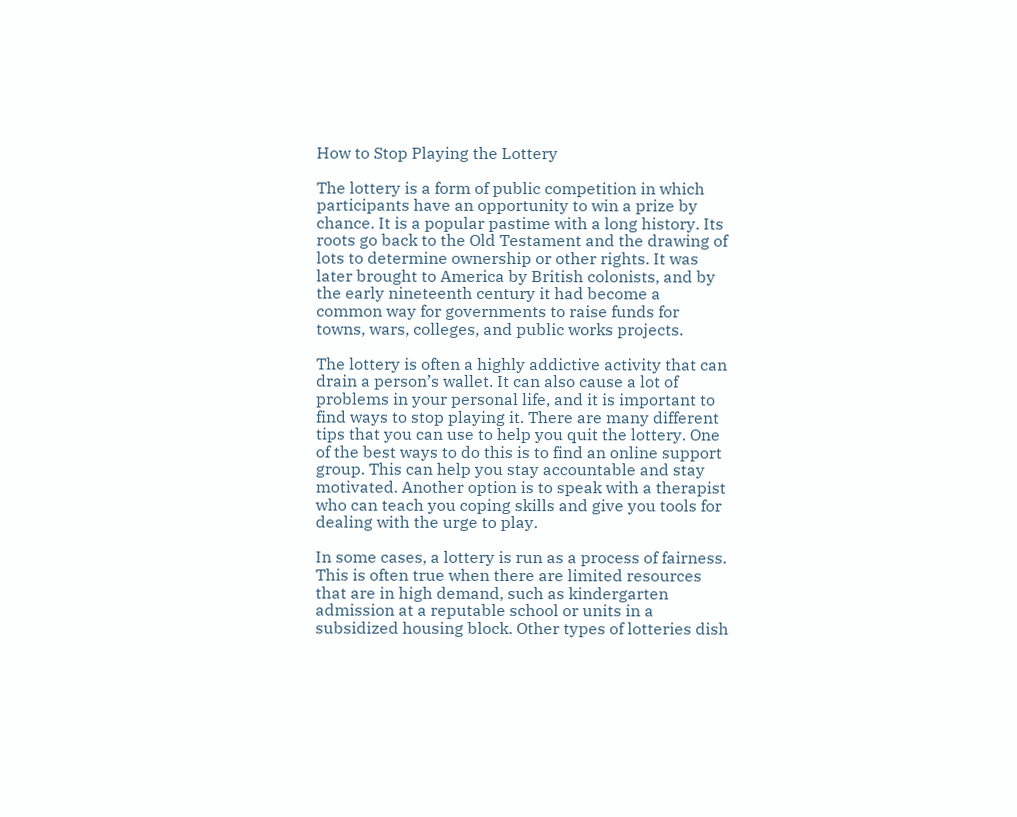How to Stop Playing the Lottery

The lottery is a form of public competition in which participants have an opportunity to win a prize by chance. It is a popular pastime with a long history. Its roots go back to the Old Testament and the drawing of lots to determine ownership or other rights. It was later brought to America by British colonists, and by the early nineteenth century it had become a common way for governments to raise funds for towns, wars, colleges, and public works projects.

The lottery is often a highly addictive activity that can drain a person’s wallet. It can also cause a lot of problems in your personal life, and it is important to find ways to stop playing it. There are many different tips that you can use to help you quit the lottery. One of the best ways to do this is to find an online support group. This can help you stay accountable and stay motivated. Another option is to speak with a therapist who can teach you coping skills and give you tools for dealing with the urge to play.

In some cases, a lottery is run as a process of fairness. This is often true when there are limited resources that are in high demand, such as kindergarten admission at a reputable school or units in a subsidized housing block. Other types of lotteries dish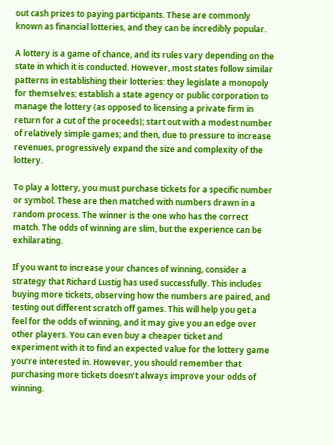out cash prizes to paying participants. These are commonly known as financial lotteries, and they can be incredibly popular.

A lottery is a game of chance, and its rules vary depending on the state in which it is conducted. However, most states follow similar patterns in establishing their lotteries: they legislate a monopoly for themselves; establish a state agency or public corporation to manage the lottery (as opposed to licensing a private firm in return for a cut of the proceeds); start out with a modest number of relatively simple games; and then, due to pressure to increase revenues, progressively expand the size and complexity of the lottery.

To play a lottery, you must purchase tickets for a specific number or symbol. These are then matched with numbers drawn in a random process. The winner is the one who has the correct match. The odds of winning are slim, but the experience can be exhilarating.

If you want to increase your chances of winning, consider a strategy that Richard Lustig has used successfully. This includes buying more tickets, observing how the numbers are paired, and testing out different scratch off games. This will help you get a feel for the odds of winning, and it may give you an edge over other players. You can even buy a cheaper ticket and experiment with it to find an expected value for the lottery game you’re interested in. However, you should remember that purchasing more tickets doesn’t always improve your odds of winning.